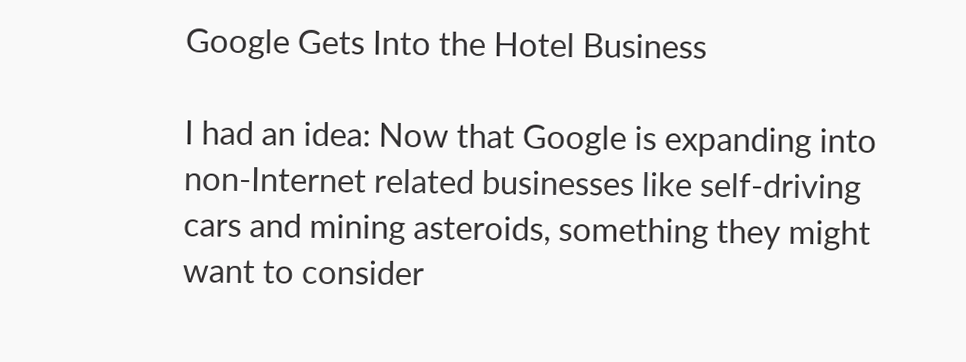Google Gets Into the Hotel Business

I had an idea: Now that Google is expanding into non-Internet related businesses like self-driving cars and mining asteroids, something they might want to consider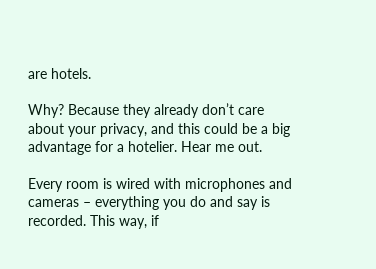are hotels.

Why? Because they already don’t care about your privacy, and this could be a big advantage for a hotelier. Hear me out.

Every room is wired with microphones and cameras – everything you do and say is recorded. This way, if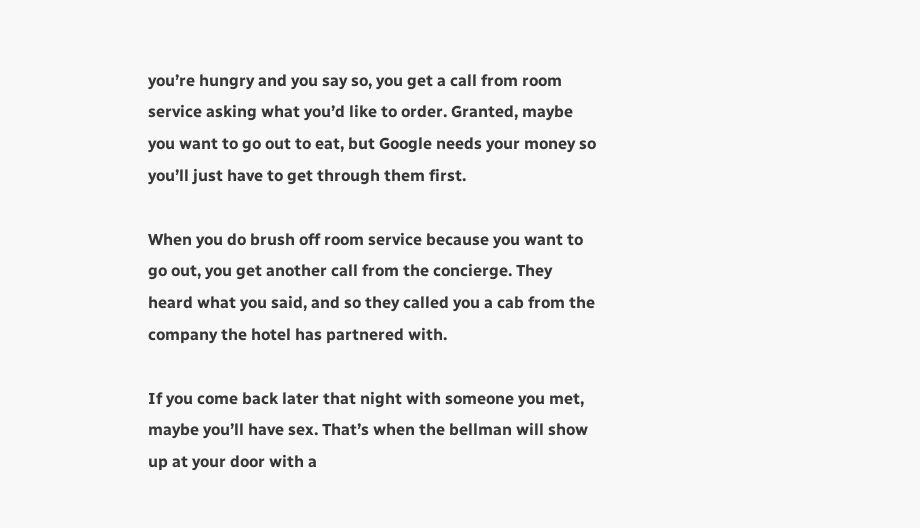you’re hungry and you say so, you get a call from room service asking what you’d like to order. Granted, maybe you want to go out to eat, but Google needs your money so you’ll just have to get through them first.

When you do brush off room service because you want to go out, you get another call from the concierge. They heard what you said, and so they called you a cab from the company the hotel has partnered with.

If you come back later that night with someone you met, maybe you’ll have sex. That’s when the bellman will show up at your door with a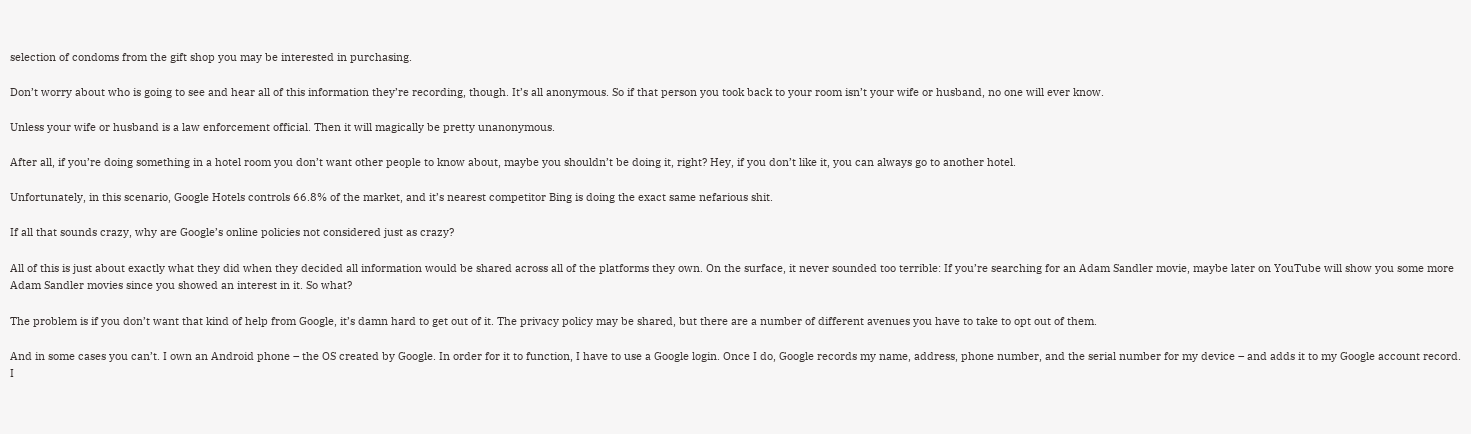selection of condoms from the gift shop you may be interested in purchasing.

Don’t worry about who is going to see and hear all of this information they’re recording, though. It’s all anonymous. So if that person you took back to your room isn’t your wife or husband, no one will ever know.

Unless your wife or husband is a law enforcement official. Then it will magically be pretty unanonymous.

After all, if you’re doing something in a hotel room you don’t want other people to know about, maybe you shouldn’t be doing it, right? Hey, if you don’t like it, you can always go to another hotel.

Unfortunately, in this scenario, Google Hotels controls 66.8% of the market, and it’s nearest competitor Bing is doing the exact same nefarious shit.

If all that sounds crazy, why are Google’s online policies not considered just as crazy?

All of this is just about exactly what they did when they decided all information would be shared across all of the platforms they own. On the surface, it never sounded too terrible: If you’re searching for an Adam Sandler movie, maybe later on YouTube will show you some more Adam Sandler movies since you showed an interest in it. So what?

The problem is if you don’t want that kind of help from Google, it’s damn hard to get out of it. The privacy policy may be shared, but there are a number of different avenues you have to take to opt out of them.

And in some cases you can’t. I own an Android phone – the OS created by Google. In order for it to function, I have to use a Google login. Once I do, Google records my name, address, phone number, and the serial number for my device – and adds it to my Google account record. I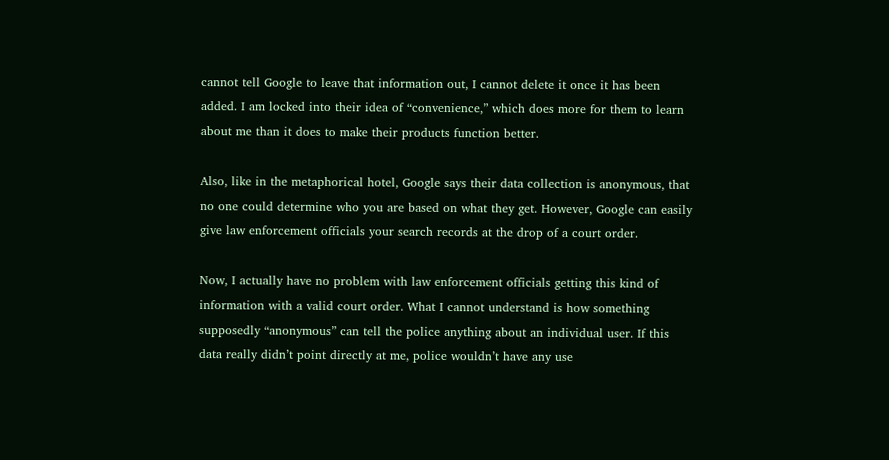cannot tell Google to leave that information out, I cannot delete it once it has been added. I am locked into their idea of “convenience,” which does more for them to learn about me than it does to make their products function better.

Also, like in the metaphorical hotel, Google says their data collection is anonymous, that no one could determine who you are based on what they get. However, Google can easily give law enforcement officials your search records at the drop of a court order.

Now, I actually have no problem with law enforcement officials getting this kind of information with a valid court order. What I cannot understand is how something supposedly “anonymous” can tell the police anything about an individual user. If this data really didn’t point directly at me, police wouldn’t have any use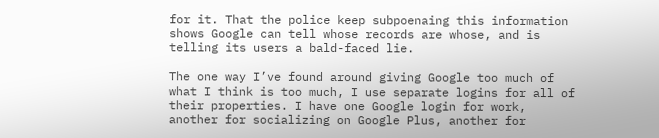for it. That the police keep subpoenaing this information shows Google can tell whose records are whose, and is telling its users a bald-faced lie.

The one way I’ve found around giving Google too much of what I think is too much, I use separate logins for all of their properties. I have one Google login for work, another for socializing on Google Plus, another for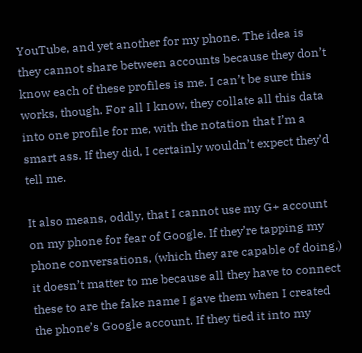YouTube, and yet another for my phone. The idea is they cannot share between accounts because they don’t know each of these profiles is me. I can’t be sure this works, though. For all I know, they collate all this data into one profile for me, with the notation that I’m a smart ass. If they did, I certainly wouldn’t expect they’d tell me.

It also means, oddly, that I cannot use my G+ account on my phone for fear of Google. If they’re tapping my phone conversations, (which they are capable of doing,) it doesn’t matter to me because all they have to connect these to are the fake name I gave them when I created the phone’s Google account. If they tied it into my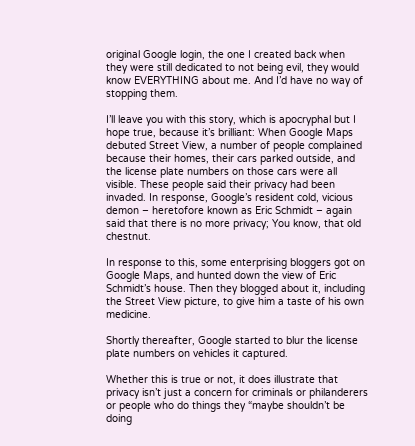original Google login, the one I created back when they were still dedicated to not being evil, they would know EVERYTHING about me. And I’d have no way of stopping them.

I’ll leave you with this story, which is apocryphal but I hope true, because it’s brilliant: When Google Maps debuted Street View, a number of people complained because their homes, their cars parked outside, and the license plate numbers on those cars were all visible. These people said their privacy had been invaded. In response, Google’s resident cold, vicious demon – heretofore known as Eric Schmidt – again said that there is no more privacy; You know, that old chestnut.

In response to this, some enterprising bloggers got on Google Maps, and hunted down the view of Eric Schmidt’s house. Then they blogged about it, including the Street View picture, to give him a taste of his own medicine.

Shortly thereafter, Google started to blur the license plate numbers on vehicles it captured.

Whether this is true or not, it does illustrate that privacy isn’t just a concern for criminals or philanderers or people who do things they “maybe shouldn’t be doing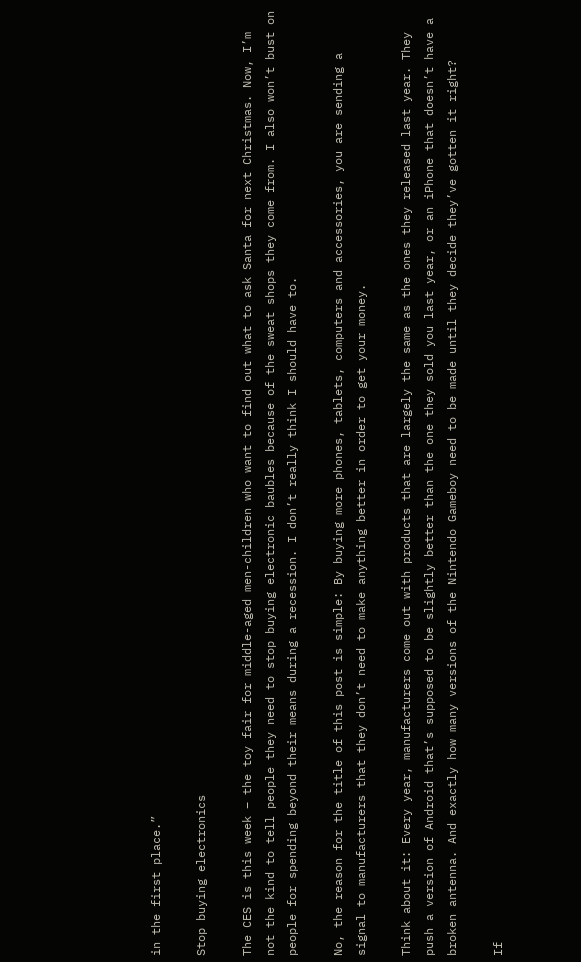in the first place.”

Stop buying electronics

The CES is this week – the toy fair for middle-aged men-children who want to find out what to ask Santa for next Christmas. Now, I’m not the kind to tell people they need to stop buying electronic baubles because of the sweat shops they come from. I also won’t bust on people for spending beyond their means during a recession. I don’t really think I should have to.

No, the reason for the title of this post is simple: By buying more phones, tablets, computers and accessories, you are sending a signal to manufacturers that they don’t need to make anything better in order to get your money.

Think about it: Every year, manufacturers come out with products that are largely the same as the ones they released last year. They push a version of Android that’s supposed to be slightly better than the one they sold you last year, or an iPhone that doesn’t have a broken antenna. And exactly how many versions of the Nintendo Gameboy need to be made until they decide they’ve gotten it right?

If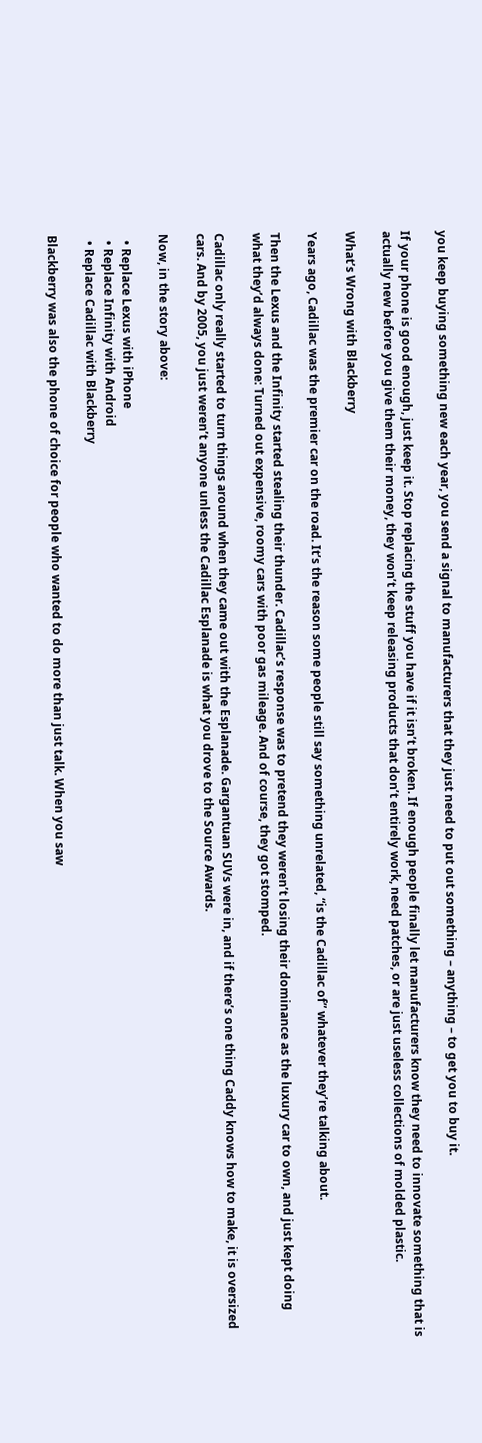you keep buying something new each year, you send a signal to manufacturers that they just need to put out something – anything – to get you to buy it.

If your phone is good enough, just keep it. Stop replacing the stuff you have if it isn’t broken. If enough people finally let manufacturers know they need to innovate something that is actually new before you give them their money, they won’t keep releasing products that don’t entirely work, need patches, or are just useless collections of molded plastic.

What’s Wrong with Blackberry

Years ago, Cadillac was the premier car on the road. It’s the reason some people still say something unrelated, “is the Cadillac of” whatever they’re talking about.

Then the Lexus and the Infinity started stealing their thunder. Cadillac’s response was to pretend they weren’t losing their dominance as the luxury car to own, and just kept doing what they’d always done: Turned out expensive, roomy cars with poor gas mileage. And of course, they got stomped.

Cadillac only really started to turn things around when they came out with the Esplanade. Gargantuan SUVs were in, and if there’s one thing Caddy knows how to make, it is oversized cars. And by 2005, you just weren’t anyone unless the Cadillac Esplanade is what you drove to the Source Awards.

Now, in the story above:

  • Replace Lexus with iPhone
  • Replace Infinity with Android
  • Replace Cadillac with Blackberry

Blackberry was also the phone of choice for people who wanted to do more than just talk. When you saw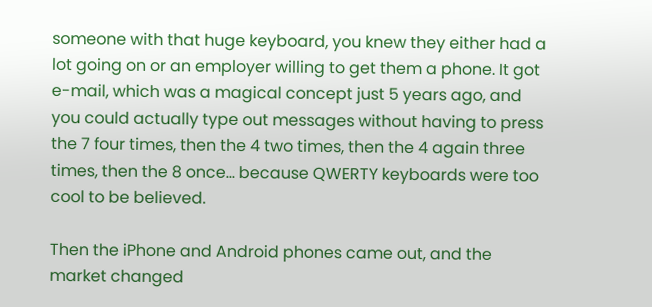someone with that huge keyboard, you knew they either had a lot going on or an employer willing to get them a phone. It got e-mail, which was a magical concept just 5 years ago, and you could actually type out messages without having to press the 7 four times, then the 4 two times, then the 4 again three times, then the 8 once… because QWERTY keyboards were too cool to be believed.

Then the iPhone and Android phones came out, and the market changed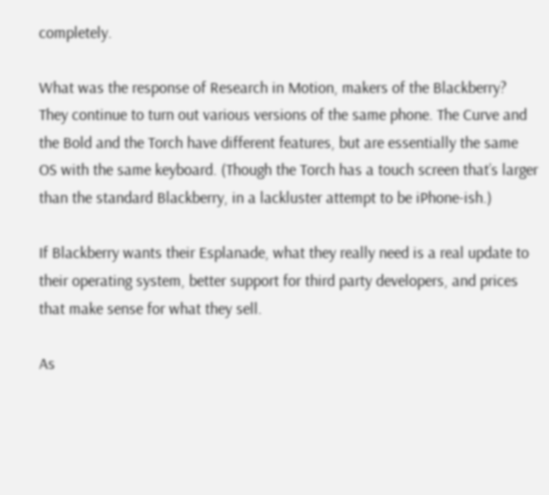completely.

What was the response of Research in Motion, makers of the Blackberry? They continue to turn out various versions of the same phone. The Curve and the Bold and the Torch have different features, but are essentially the same OS with the same keyboard. (Though the Torch has a touch screen that’s larger than the standard Blackberry, in a lackluster attempt to be iPhone-ish.)

If Blackberry wants their Esplanade, what they really need is a real update to their operating system, better support for third party developers, and prices that make sense for what they sell.

As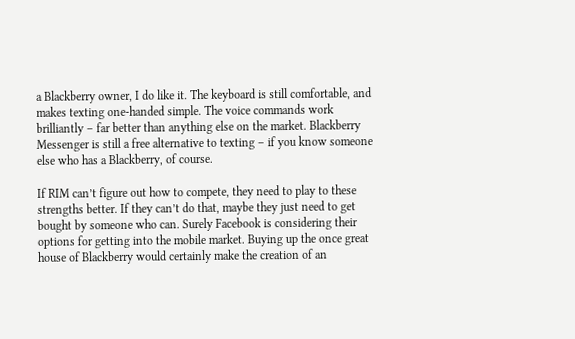a Blackberry owner, I do like it. The keyboard is still comfortable, and makes texting one-handed simple. The voice commands work brilliantly – far better than anything else on the market. Blackberry Messenger is still a free alternative to texting – if you know someone else who has a Blackberry, of course.

If RIM can’t figure out how to compete, they need to play to these strengths better. If they can’t do that, maybe they just need to get bought by someone who can. Surely Facebook is considering their options for getting into the mobile market. Buying up the once great house of Blackberry would certainly make the creation of an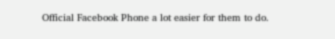Official Facebook Phone a lot easier for them to do.